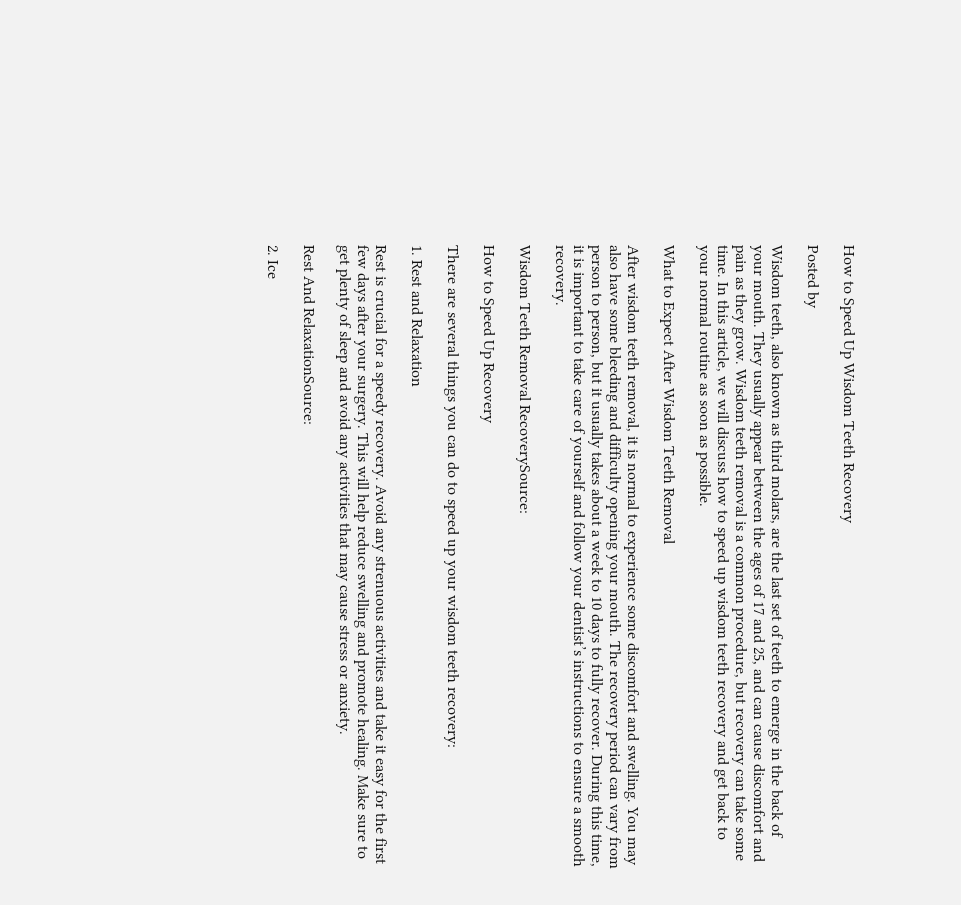How to Speed Up Wisdom Teeth Recovery

Posted by

Wisdom teeth, also known as third molars, are the last set of teeth to emerge in the back of your mouth. They usually appear between the ages of 17 and 25, and can cause discomfort and pain as they grow. Wisdom teeth removal is a common procedure, but recovery can take some time. In this article, we will discuss how to speed up wisdom teeth recovery and get back to your normal routine as soon as possible.

What to Expect After Wisdom Teeth Removal

After wisdom teeth removal, it is normal to experience some discomfort and swelling. You may also have some bleeding and difficulty opening your mouth. The recovery period can vary from person to person, but it usually takes about a week to 10 days to fully recover. During this time, it is important to take care of yourself and follow your dentist’s instructions to ensure a smooth recovery.

Wisdom Teeth Removal RecoverySource:

How to Speed Up Recovery

There are several things you can do to speed up your wisdom teeth recovery:

1. Rest and Relaxation

Rest is crucial for a speedy recovery. Avoid any strenuous activities and take it easy for the first few days after your surgery. This will help reduce swelling and promote healing. Make sure to get plenty of sleep and avoid any activities that may cause stress or anxiety.

Rest And RelaxationSource:

2. Ice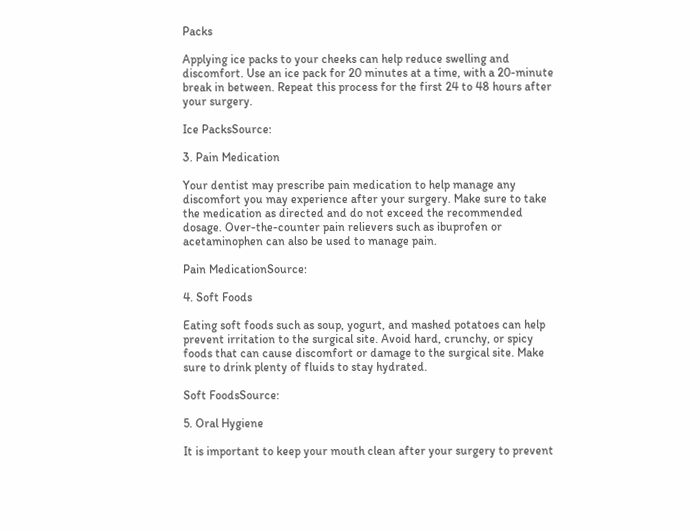Packs

Applying ice packs to your cheeks can help reduce swelling and discomfort. Use an ice pack for 20 minutes at a time, with a 20-minute break in between. Repeat this process for the first 24 to 48 hours after your surgery.

Ice PacksSource:

3. Pain Medication

Your dentist may prescribe pain medication to help manage any discomfort you may experience after your surgery. Make sure to take the medication as directed and do not exceed the recommended dosage. Over-the-counter pain relievers such as ibuprofen or acetaminophen can also be used to manage pain.

Pain MedicationSource:

4. Soft Foods

Eating soft foods such as soup, yogurt, and mashed potatoes can help prevent irritation to the surgical site. Avoid hard, crunchy, or spicy foods that can cause discomfort or damage to the surgical site. Make sure to drink plenty of fluids to stay hydrated.

Soft FoodsSource:

5. Oral Hygiene

It is important to keep your mouth clean after your surgery to prevent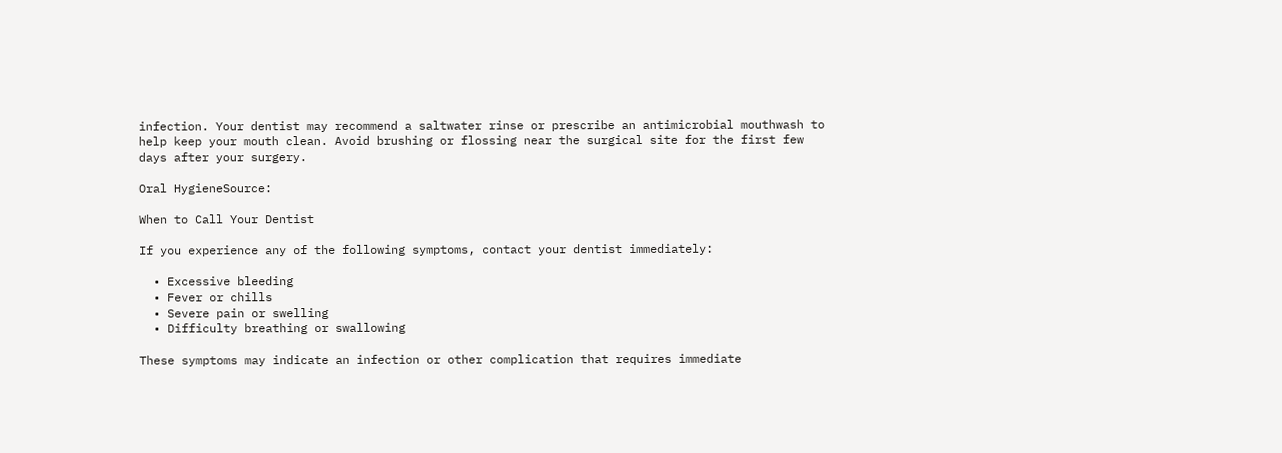infection. Your dentist may recommend a saltwater rinse or prescribe an antimicrobial mouthwash to help keep your mouth clean. Avoid brushing or flossing near the surgical site for the first few days after your surgery.

Oral HygieneSource:

When to Call Your Dentist

If you experience any of the following symptoms, contact your dentist immediately:

  • Excessive bleeding
  • Fever or chills
  • Severe pain or swelling
  • Difficulty breathing or swallowing

These symptoms may indicate an infection or other complication that requires immediate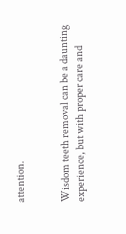attention.


Wisdom teeth removal can be a daunting experience, but with proper care and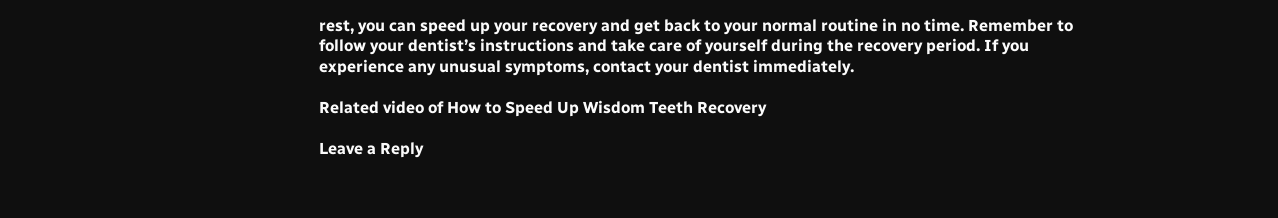rest, you can speed up your recovery and get back to your normal routine in no time. Remember to follow your dentist’s instructions and take care of yourself during the recovery period. If you experience any unusual symptoms, contact your dentist immediately.

Related video of How to Speed Up Wisdom Teeth Recovery

Leave a Reply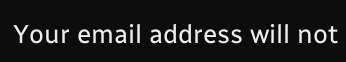Your email address will not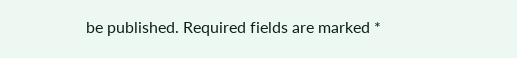be published. Required fields are marked *